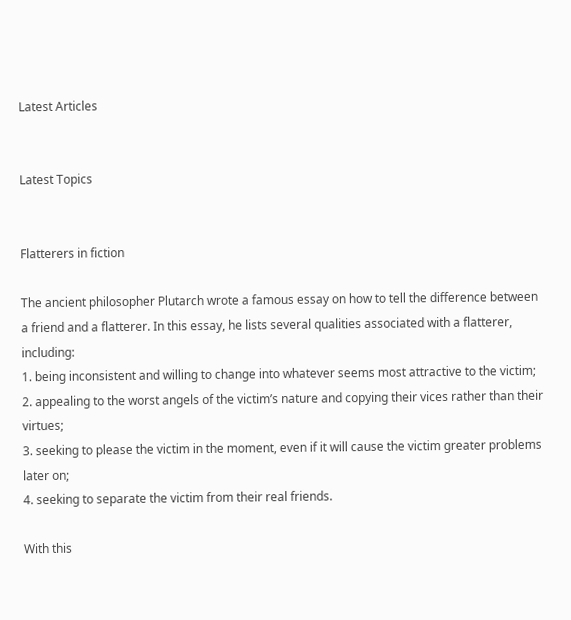Latest Articles


Latest Topics


Flatterers in fiction

The ancient philosopher Plutarch wrote a famous essay on how to tell the difference between a friend and a flatterer. In this essay, he lists several qualities associated with a flatterer, including:
1. being inconsistent and willing to change into whatever seems most attractive to the victim;
2. appealing to the worst angels of the victim’s nature and copying their vices rather than their virtues;
3. seeking to please the victim in the moment, even if it will cause the victim greater problems later on;
4. seeking to separate the victim from their real friends.

With this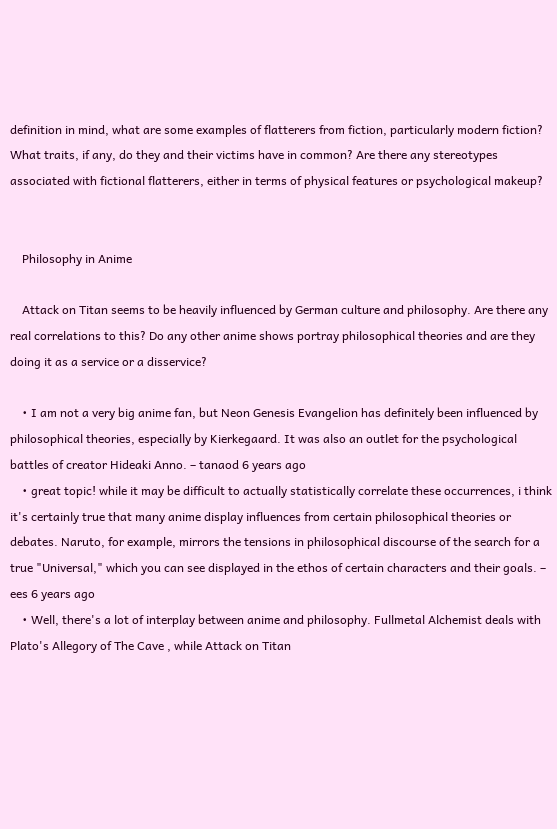definition in mind, what are some examples of flatterers from fiction, particularly modern fiction? What traits, if any, do they and their victims have in common? Are there any stereotypes associated with fictional flatterers, either in terms of physical features or psychological makeup?


    Philosophy in Anime

    Attack on Titan seems to be heavily influenced by German culture and philosophy. Are there any real correlations to this? Do any other anime shows portray philosophical theories and are they doing it as a service or a disservice?

    • I am not a very big anime fan, but Neon Genesis Evangelion has definitely been influenced by philosophical theories, especially by Kierkegaard. It was also an outlet for the psychological battles of creator Hideaki Anno. – tanaod 6 years ago
    • great topic! while it may be difficult to actually statistically correlate these occurrences, i think it's certainly true that many anime display influences from certain philosophical theories or debates. Naruto, for example, mirrors the tensions in philosophical discourse of the search for a true "Universal," which you can see displayed in the ethos of certain characters and their goals. – ees 6 years ago
    • Well, there's a lot of interplay between anime and philosophy. Fullmetal Alchemist deals with Plato's Allegory of The Cave , while Attack on Titan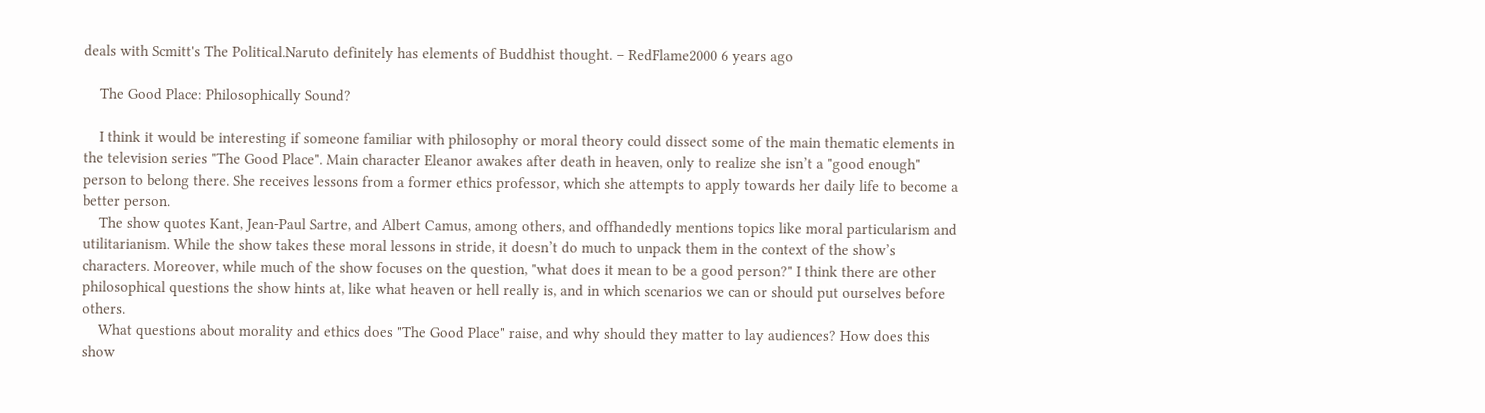deals with Scmitt's The Political.Naruto definitely has elements of Buddhist thought. – RedFlame2000 6 years ago

    The Good Place: Philosophically Sound?

    I think it would be interesting if someone familiar with philosophy or moral theory could dissect some of the main thematic elements in the television series "The Good Place". Main character Eleanor awakes after death in heaven, only to realize she isn’t a "good enough" person to belong there. She receives lessons from a former ethics professor, which she attempts to apply towards her daily life to become a better person.
    The show quotes Kant, Jean-Paul Sartre, and Albert Camus, among others, and offhandedly mentions topics like moral particularism and utilitarianism. While the show takes these moral lessons in stride, it doesn’t do much to unpack them in the context of the show’s characters. Moreover, while much of the show focuses on the question, "what does it mean to be a good person?" I think there are other philosophical questions the show hints at, like what heaven or hell really is, and in which scenarios we can or should put ourselves before others.
    What questions about morality and ethics does "The Good Place" raise, and why should they matter to lay audiences? How does this show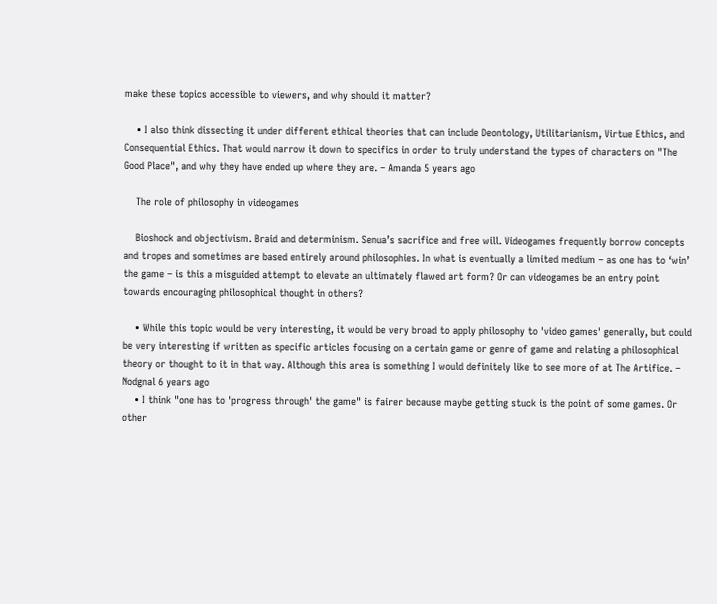make these topics accessible to viewers, and why should it matter?

    • I also think dissecting it under different ethical theories that can include Deontology, Utilitarianism, Virtue Ethics, and Consequential Ethics. That would narrow it down to specifics in order to truly understand the types of characters on "The Good Place", and why they have ended up where they are. – Amanda 5 years ago

    The role of philosophy in videogames

    Bioshock and objectivism. Braid and determinism. Senua’s sacrifice and free will. Videogames frequently borrow concepts and tropes and sometimes are based entirely around philosophies. In what is eventually a limited medium – as one has to ‘win’ the game – is this a misguided attempt to elevate an ultimately flawed art form? Or can videogames be an entry point towards encouraging philosophical thought in others?

    • While this topic would be very interesting, it would be very broad to apply philosophy to 'video games' generally, but could be very interesting if written as specific articles focusing on a certain game or genre of game and relating a philosophical theory or thought to it in that way. Although this area is something I would definitely like to see more of at The Artifice. – Nodgnal 6 years ago
    • I think "one has to 'progress through' the game" is fairer because maybe getting stuck is the point of some games. Or other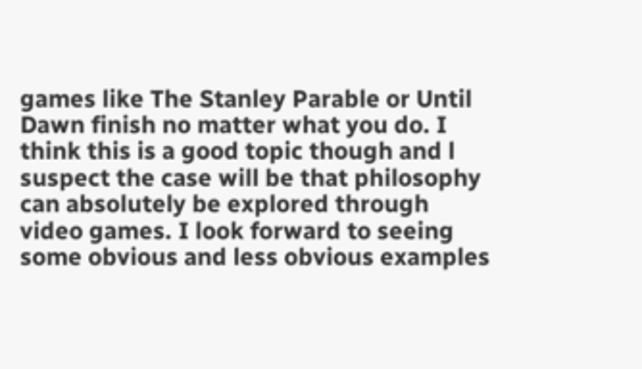games like The Stanley Parable or Until Dawn finish no matter what you do. I think this is a good topic though and l suspect the case will be that philosophy can absolutely be explored through video games. I look forward to seeing some obvious and less obvious examples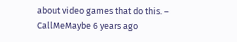about video games that do this. – CallMeMaybe 6 years ago